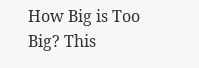How Big is Too Big? This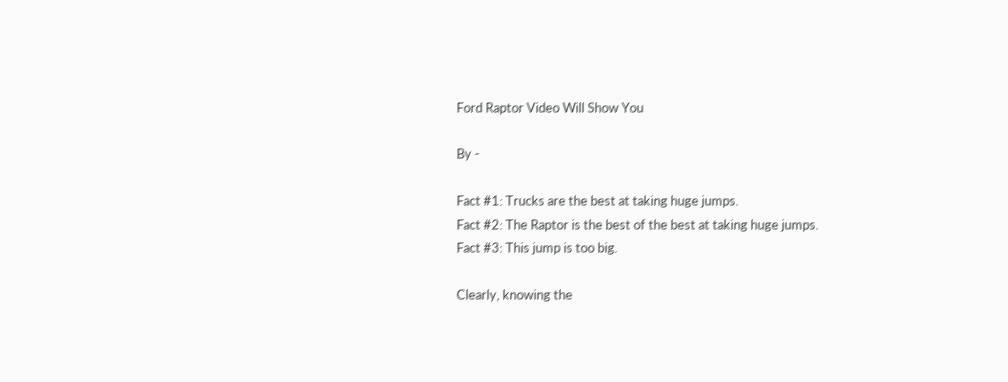Ford Raptor Video Will Show You

By -

Fact #1: Trucks are the best at taking huge jumps.
Fact #2: The Raptor is the best of the best at taking huge jumps.
Fact #3: This jump is too big.

Clearly, knowing the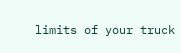limits of your truck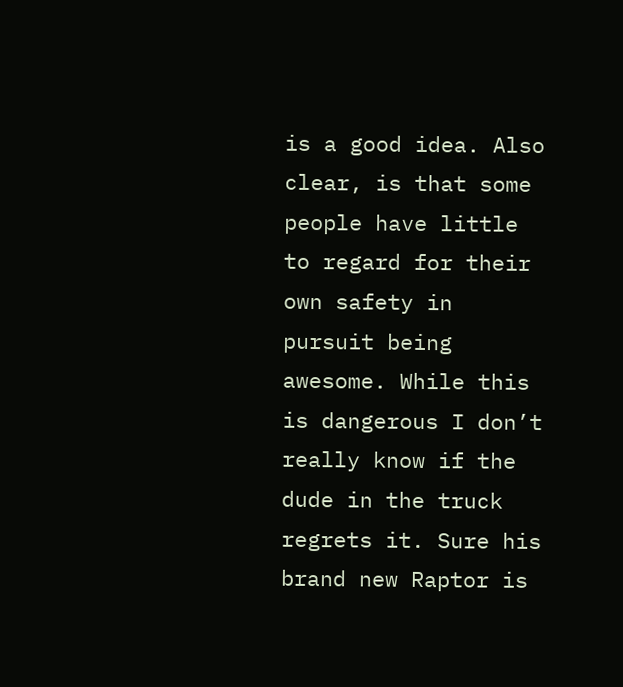is a good idea. Also clear, is that some people have little to regard for their own safety in pursuit being awesome. While this is dangerous I don’t really know if the dude in the truck regrets it. Sure his brand new Raptor is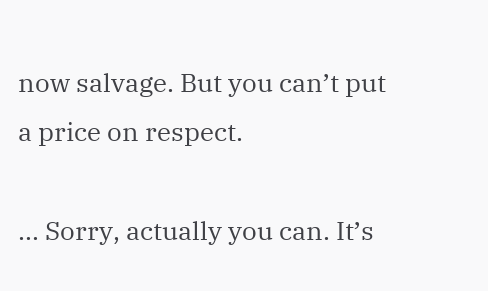now salvage. But you can’t put a price on respect.

… Sorry, actually you can. It’s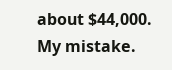about $44,000. My mistake.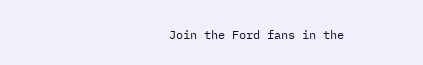Join the Ford fans in the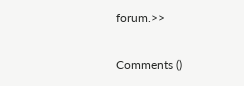forum.>>

Comments ()